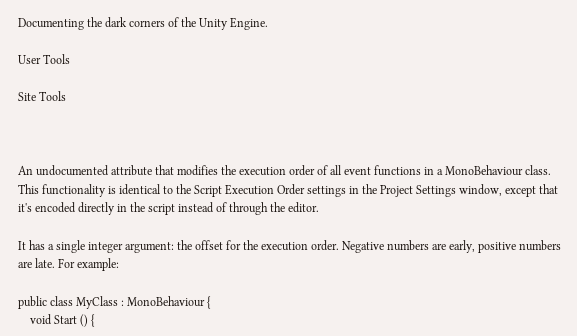Documenting the dark corners of the Unity Engine.

User Tools

Site Tools



An undocumented attribute that modifies the execution order of all event functions in a MonoBehaviour class. This functionality is identical to the Script Execution Order settings in the Project Settings window, except that it's encoded directly in the script instead of through the editor.

It has a single integer argument: the offset for the execution order. Negative numbers are early, positive numbers are late. For example:

public class MyClass : MonoBehaviour {
    void Start () {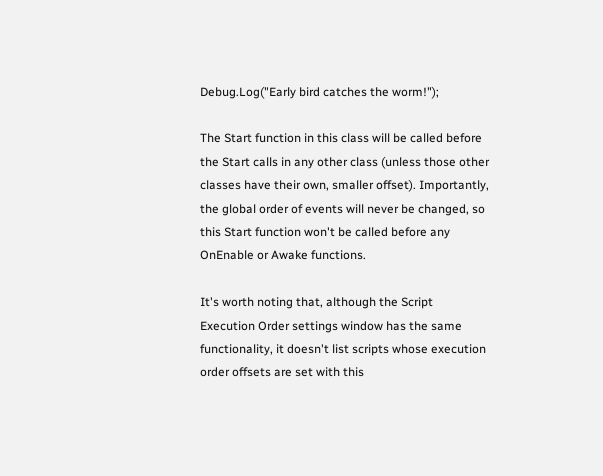Debug.Log("Early bird catches the worm!");

The Start function in this class will be called before the Start calls in any other class (unless those other classes have their own, smaller offset). Importantly, the global order of events will never be changed, so this Start function won't be called before any OnEnable or Awake functions.

It's worth noting that, although the Script Execution Order settings window has the same functionality, it doesn't list scripts whose execution order offsets are set with this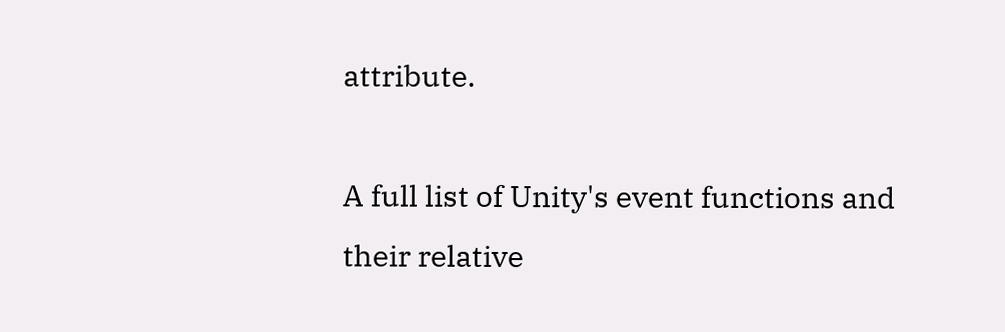attribute.

A full list of Unity's event functions and their relative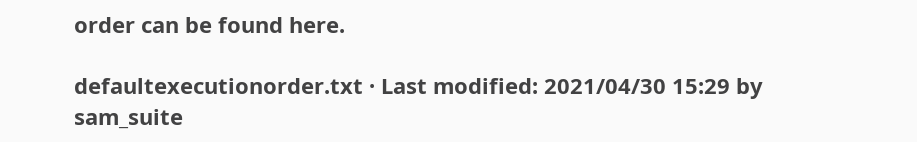order can be found here.

defaultexecutionorder.txt · Last modified: 2021/04/30 15:29 by sam_suite